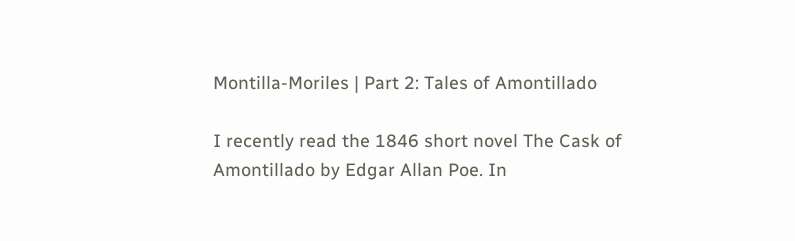Montilla-Moriles | Part 2: Tales of Amontillado

I recently read the 1846 short novel The Cask of Amontillado by Edgar Allan Poe. In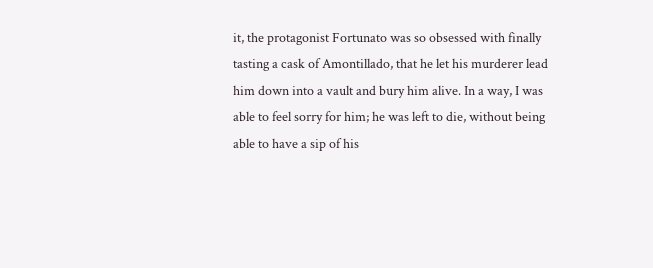it, the protagonist Fortunato was so obsessed with finally tasting a cask of Amontillado, that he let his murderer lead him down into a vault and bury him alive. In a way, I was able to feel sorry for him; he was left to die, without being able to have a sip of his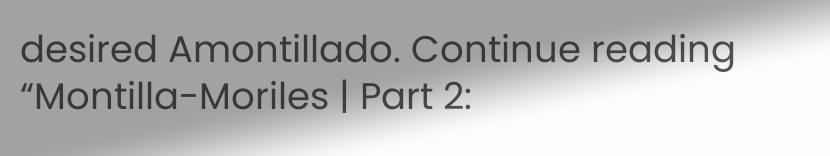desired Amontillado. Continue reading “Montilla-Moriles | Part 2: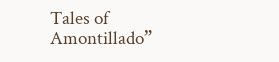Tales of Amontillado”